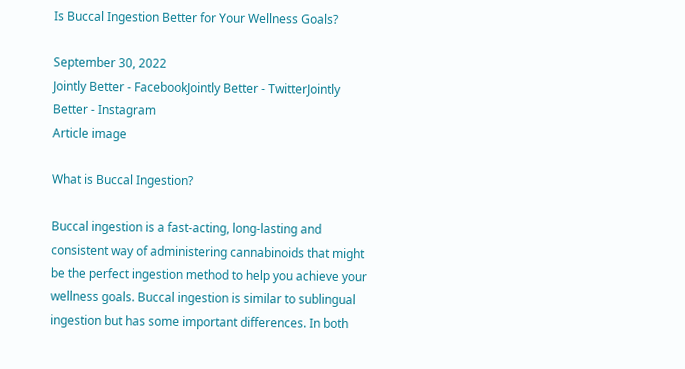Is Buccal Ingestion Better for Your Wellness Goals?

September 30, 2022
Jointly Better - FacebookJointly Better - TwitterJointly Better - Instagram
Article image

What is Buccal Ingestion?

Buccal ingestion is a fast-acting, long-lasting and consistent way of administering cannabinoids that might be the perfect ingestion method to help you achieve your wellness goals. Buccal ingestion is similar to sublingual ingestion but has some important differences. In both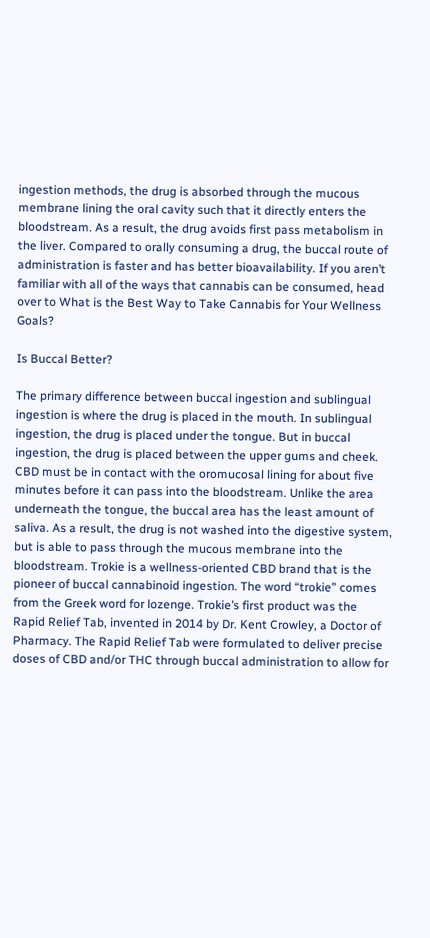ingestion methods, the drug is absorbed through the mucous membrane lining the oral cavity such that it directly enters the bloodstream. As a result, the drug avoids first pass metabolism in the liver. Compared to orally consuming a drug, the buccal route of administration is faster and has better bioavailability. If you aren’t familiar with all of the ways that cannabis can be consumed, head over to What is the Best Way to Take Cannabis for Your Wellness Goals?

Is Buccal Better?

The primary difference between buccal ingestion and sublingual ingestion is where the drug is placed in the mouth. In sublingual ingestion, the drug is placed under the tongue. But in buccal ingestion, the drug is placed between the upper gums and cheek. CBD must be in contact with the oromucosal lining for about five minutes before it can pass into the bloodstream. Unlike the area underneath the tongue, the buccal area has the least amount of saliva. As a result, the drug is not washed into the digestive system, but is able to pass through the mucous membrane into the bloodstream. Trokie is a wellness-oriented CBD brand that is the pioneer of buccal cannabinoid ingestion. The word “trokie” comes from the Greek word for lozenge. Trokie’s first product was the Rapid Relief Tab, invented in 2014 by Dr. Kent Crowley, a Doctor of Pharmacy. The Rapid Relief Tab were formulated to deliver precise doses of CBD and/or THC through buccal administration to allow for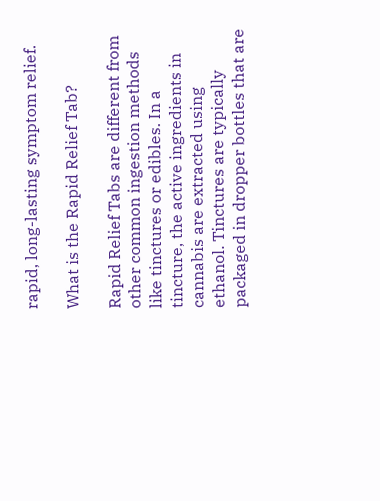rapid, long-lasting symptom relief.

What is the Rapid Relief Tab?

Rapid Relief Tabs are different from other common ingestion methods like tinctures or edibles. In a tincture, the active ingredients in cannabis are extracted using ethanol. Tinctures are typically packaged in dropper bottles that are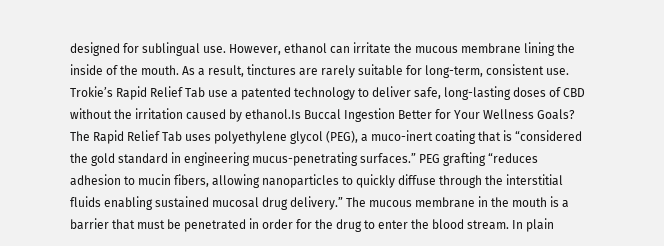designed for sublingual use. However, ethanol can irritate the mucous membrane lining the inside of the mouth. As a result, tinctures are rarely suitable for long-term, consistent use. Trokie’s Rapid Relief Tab use a patented technology to deliver safe, long-lasting doses of CBD without the irritation caused by ethanol.Is Buccal Ingestion Better for Your Wellness Goals? The Rapid Relief Tab uses polyethylene glycol (PEG), a muco-inert coating that is “considered the gold standard in engineering mucus-penetrating surfaces.” PEG grafting “reduces adhesion to mucin fibers, allowing nanoparticles to quickly diffuse through the interstitial fluids enabling sustained mucosal drug delivery.” The mucous membrane in the mouth is a barrier that must be penetrated in order for the drug to enter the blood stream. In plain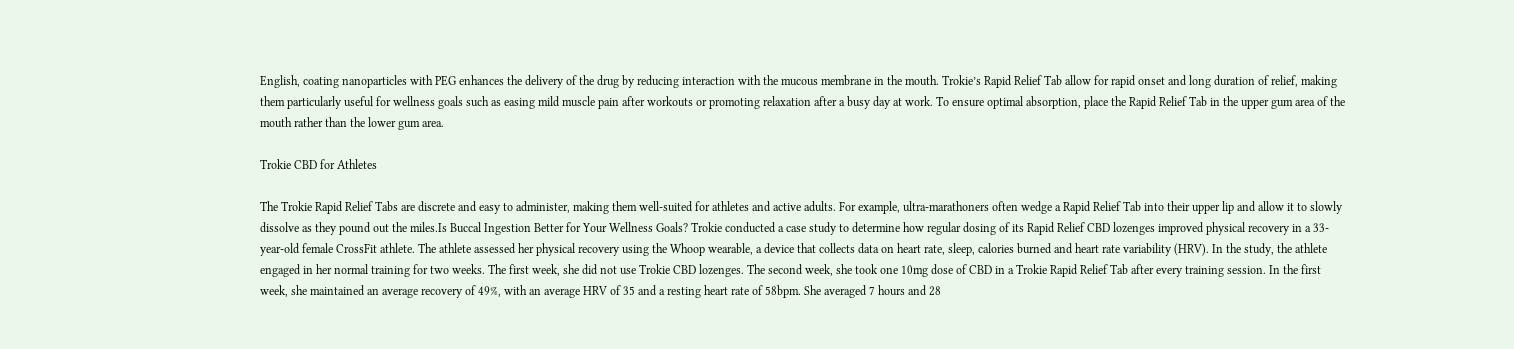English, coating nanoparticles with PEG enhances the delivery of the drug by reducing interaction with the mucous membrane in the mouth. Trokie’s Rapid Relief Tab allow for rapid onset and long duration of relief, making them particularly useful for wellness goals such as easing mild muscle pain after workouts or promoting relaxation after a busy day at work. To ensure optimal absorption, place the Rapid Relief Tab in the upper gum area of the mouth rather than the lower gum area.

Trokie CBD for Athletes

The Trokie Rapid Relief Tabs are discrete and easy to administer, making them well-suited for athletes and active adults. For example, ultra-marathoners often wedge a Rapid Relief Tab into their upper lip and allow it to slowly dissolve as they pound out the miles.Is Buccal Ingestion Better for Your Wellness Goals? Trokie conducted a case study to determine how regular dosing of its Rapid Relief CBD lozenges improved physical recovery in a 33-year-old female CrossFit athlete. The athlete assessed her physical recovery using the Whoop wearable, a device that collects data on heart rate, sleep, calories burned and heart rate variability (HRV). In the study, the athlete engaged in her normal training for two weeks. The first week, she did not use Trokie CBD lozenges. The second week, she took one 10mg dose of CBD in a Trokie Rapid Relief Tab after every training session. In the first week, she maintained an average recovery of 49%, with an average HRV of 35 and a resting heart rate of 58bpm. She averaged 7 hours and 28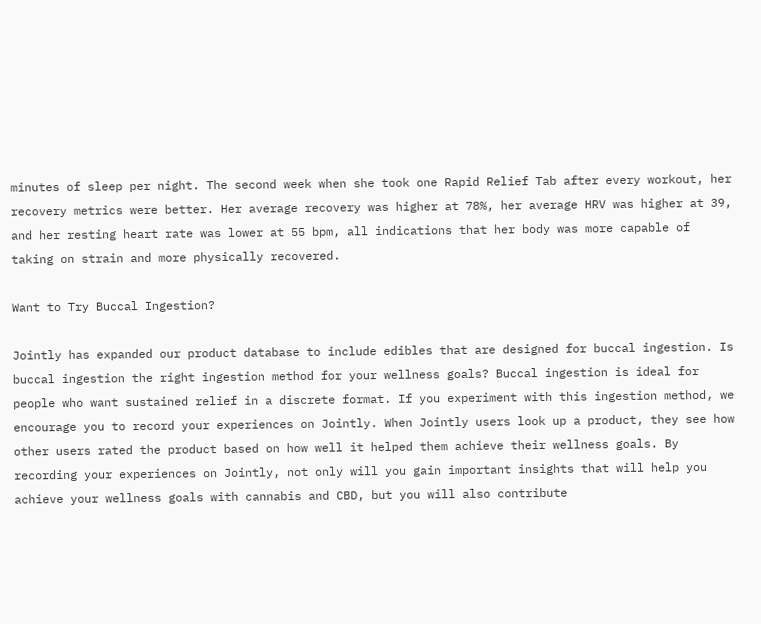minutes of sleep per night. The second week when she took one Rapid Relief Tab after every workout, her recovery metrics were better. Her average recovery was higher at 78%, her average HRV was higher at 39, and her resting heart rate was lower at 55 bpm, all indications that her body was more capable of taking on strain and more physically recovered.

Want to Try Buccal Ingestion?

Jointly has expanded our product database to include edibles that are designed for buccal ingestion. Is buccal ingestion the right ingestion method for your wellness goals? Buccal ingestion is ideal for people who want sustained relief in a discrete format. If you experiment with this ingestion method, we encourage you to record your experiences on Jointly. When Jointly users look up a product, they see how other users rated the product based on how well it helped them achieve their wellness goals. By recording your experiences on Jointly, not only will you gain important insights that will help you achieve your wellness goals with cannabis and CBD, but you will also contribute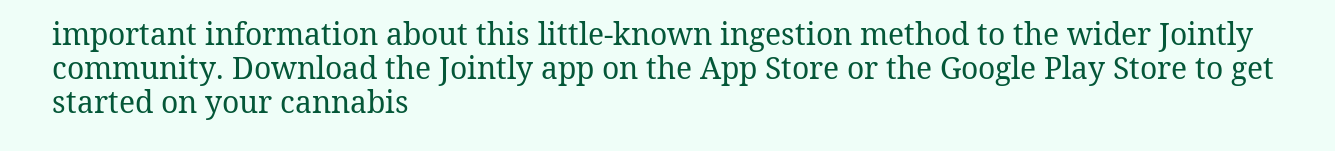important information about this little-known ingestion method to the wider Jointly community. Download the Jointly app on the App Store or the Google Play Store to get started on your cannabis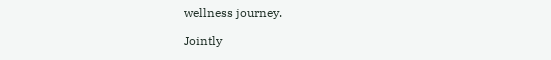wellness journey.

Jointly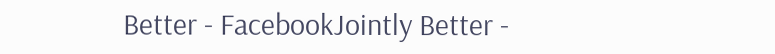Better - FacebookJointly Better -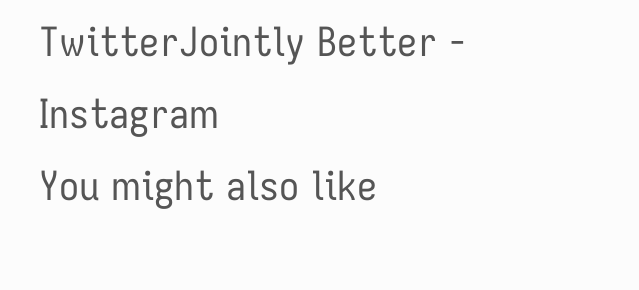TwitterJointly Better - Instagram
You might also like